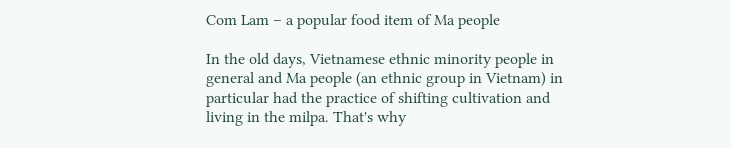Com Lam – a popular food item of Ma people

In the old days, Vietnamese ethnic minority people in general and Ma people (an ethnic group in Vietnam) in particular had the practice of shifting cultivation and living in the milpa. That's why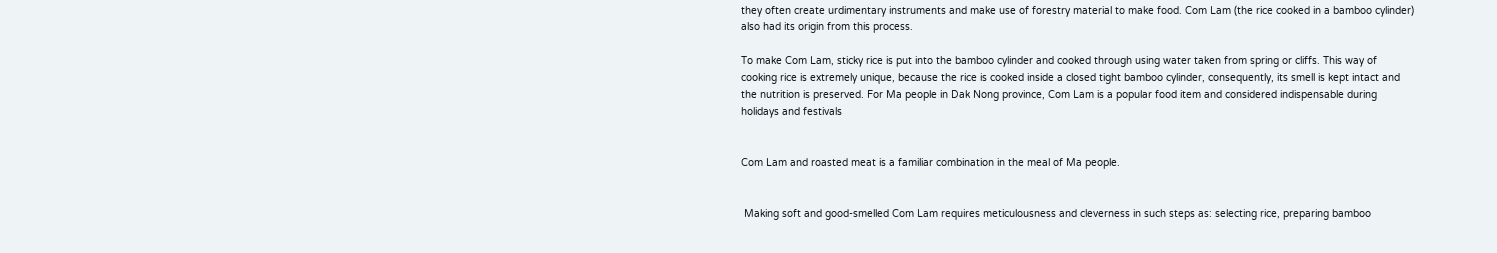they often create urdimentary instruments and make use of forestry material to make food. Com Lam (the rice cooked in a bamboo cylinder) also had its origin from this process.

To make Com Lam, sticky rice is put into the bamboo cylinder and cooked through using water taken from spring or cliffs. This way of cooking rice is extremely unique, because the rice is cooked inside a closed tight bamboo cylinder, consequently, its smell is kept intact and the nutrition is preserved. For Ma people in Dak Nong province, Com Lam is a popular food item and considered indispensable during holidays and festivals


Com Lam and roasted meat is a familiar combination in the meal of Ma people.


 Making soft and good-smelled Com Lam requires meticulousness and cleverness in such steps as: selecting rice, preparing bamboo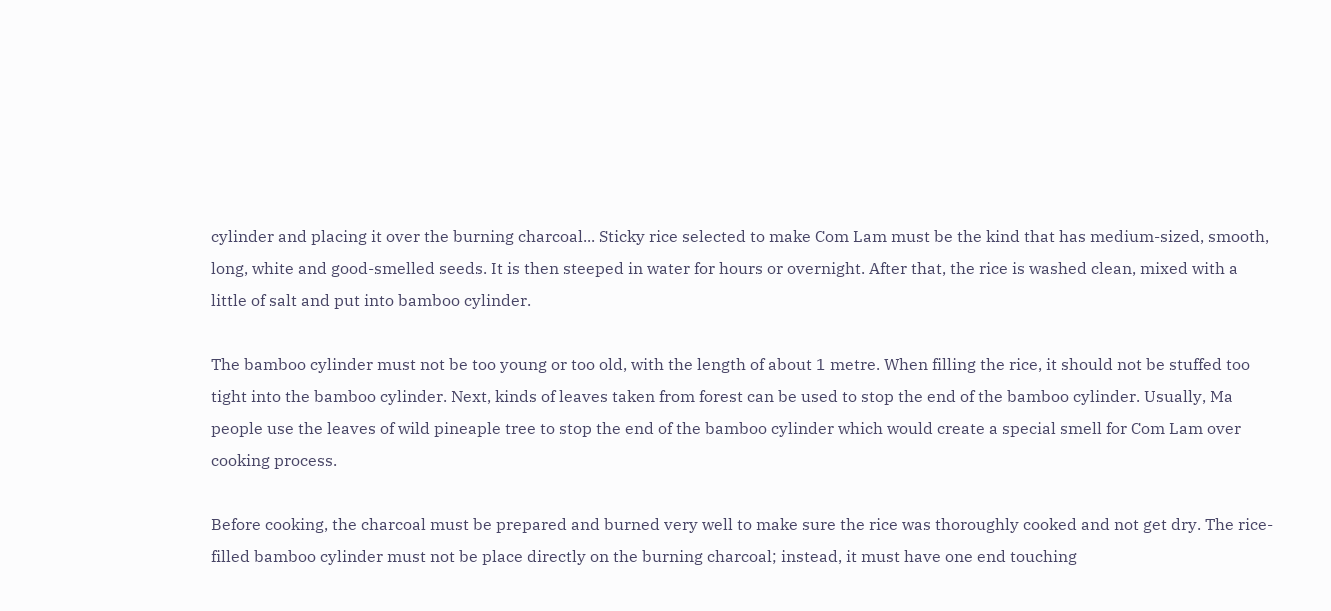cylinder and placing it over the burning charcoal... Sticky rice selected to make Com Lam must be the kind that has medium-sized, smooth, long, white and good-smelled seeds. It is then steeped in water for hours or overnight. After that, the rice is washed clean, mixed with a little of salt and put into bamboo cylinder.

The bamboo cylinder must not be too young or too old, with the length of about 1 metre. When filling the rice, it should not be stuffed too tight into the bamboo cylinder. Next, kinds of leaves taken from forest can be used to stop the end of the bamboo cylinder. Usually, Ma people use the leaves of wild pineaple tree to stop the end of the bamboo cylinder which would create a special smell for Com Lam over cooking process.

Before cooking, the charcoal must be prepared and burned very well to make sure the rice was thoroughly cooked and not get dry. The rice-filled bamboo cylinder must not be place directly on the burning charcoal; instead, it must have one end touching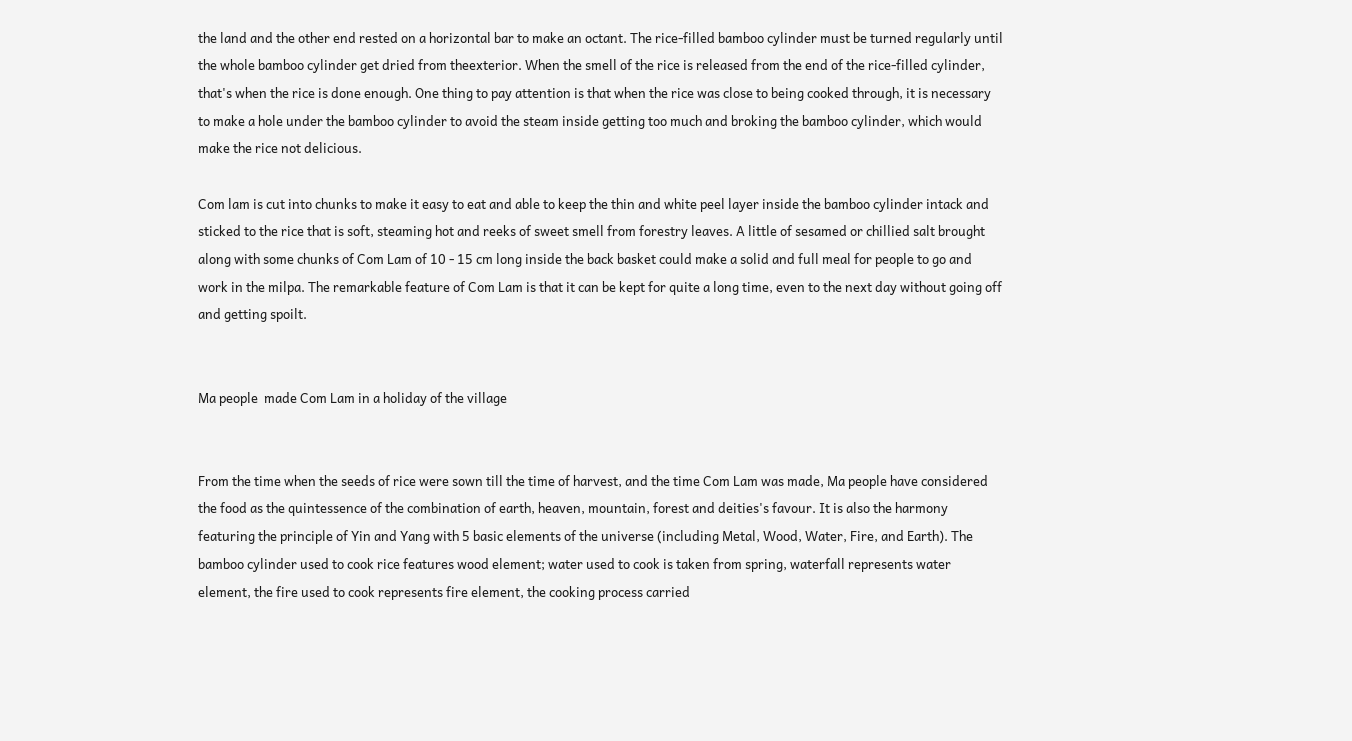the land and the other end rested on a horizontal bar to make an octant. The rice-filled bamboo cylinder must be turned regularly until the whole bamboo cylinder get dried from theexterior. When the smell of the rice is released from the end of the rice-filled cylinder, that's when the rice is done enough. One thing to pay attention is that when the rice was close to being cooked through, it is necessary to make a hole under the bamboo cylinder to avoid the steam inside getting too much and broking the bamboo cylinder, which would make the rice not delicious.

Com lam is cut into chunks to make it easy to eat and able to keep the thin and white peel layer inside the bamboo cylinder intack and sticked to the rice that is soft, steaming hot and reeks of sweet smell from forestry leaves. A little of sesamed or chillied salt brought along with some chunks of Com Lam of 10 - 15 cm long inside the back basket could make a solid and full meal for people to go and work in the milpa. The remarkable feature of Com Lam is that it can be kept for quite a long time, even to the next day without going off and getting spoilt.


Ma people  made Com Lam in a holiday of the village


From the time when the seeds of rice were sown till the time of harvest, and the time Com Lam was made, Ma people have considered the food as the quintessence of the combination of earth, heaven, mountain, forest and deities's favour. It is also the harmony featuring the principle of Yin and Yang with 5 basic elements of the universe (including Metal, Wood, Water, Fire, and Earth). The bamboo cylinder used to cook rice features wood element; water used to cook is taken from spring, waterfall represents water element, the fire used to cook represents fire element, the cooking process carried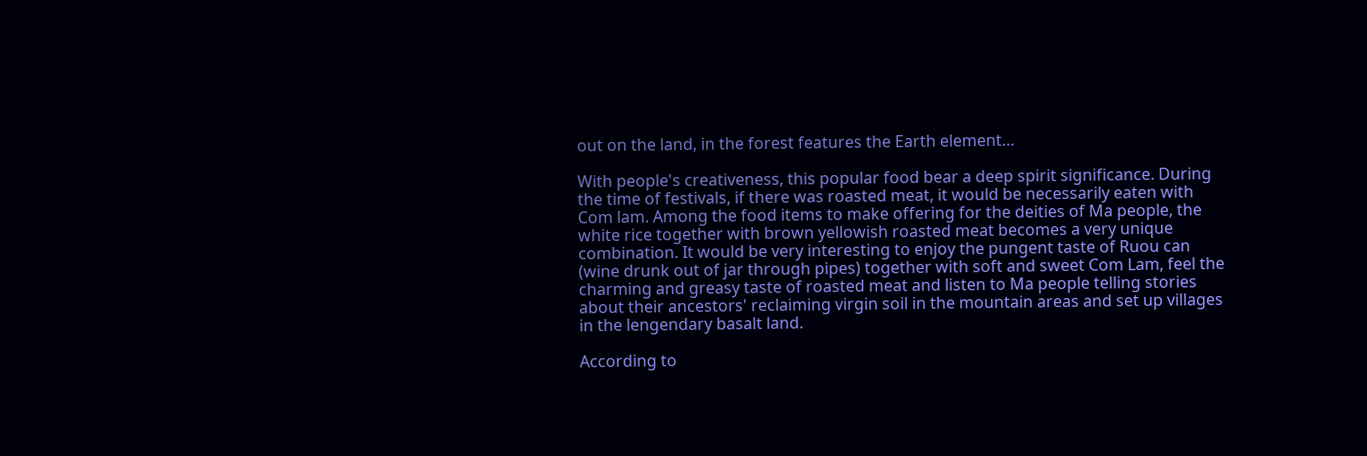out on the land, in the forest features the Earth element…

With people's creativeness, this popular food bear a deep spirit significance. During the time of festivals, if there was roasted meat, it would be necessarily eaten with Com lam. Among the food items to make offering for the deities of Ma people, the white rice together with brown yellowish roasted meat becomes a very unique combination. It would be very interesting to enjoy the pungent taste of Ruou can (wine drunk out of jar through pipes) together with soft and sweet Com Lam, feel the charming and greasy taste of roasted meat and listen to Ma people telling stories about their ancestors' reclaiming virgin soil in the mountain areas and set up villages in the lengendary basalt land.

According to